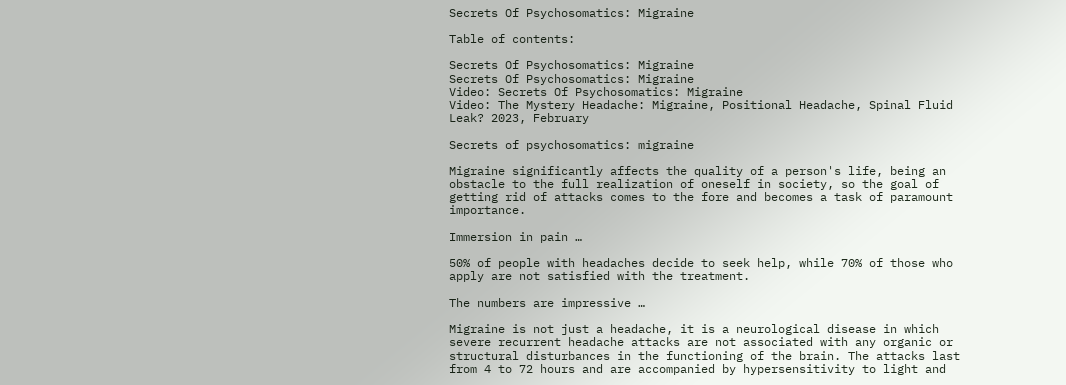Secrets Of Psychosomatics: Migraine

Table of contents:

Secrets Of Psychosomatics: Migraine
Secrets Of Psychosomatics: Migraine
Video: Secrets Of Psychosomatics: Migraine
Video: The Mystery Headache: Migraine, Positional Headache, Spinal Fluid Leak? 2023, February

Secrets of psychosomatics: migraine

Migraine significantly affects the quality of a person's life, being an obstacle to the full realization of oneself in society, so the goal of getting rid of attacks comes to the fore and becomes a task of paramount importance.

Immersion in pain …

50% of people with headaches decide to seek help, while 70% of those who apply are not satisfied with the treatment.

The numbers are impressive …

Migraine is not just a headache, it is a neurological disease in which severe recurrent headache attacks are not associated with any organic or structural disturbances in the functioning of the brain. The attacks last from 4 to 72 hours and are accompanied by hypersensitivity to light and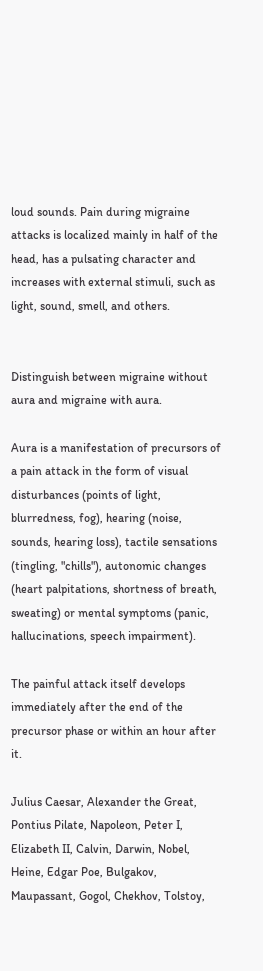loud sounds. Pain during migraine attacks is localized mainly in half of the head, has a pulsating character and increases with external stimuli, such as light, sound, smell, and others.


Distinguish between migraine without aura and migraine with aura.

Aura is a manifestation of precursors of a pain attack in the form of visual disturbances (points of light, blurredness, fog), hearing (noise, sounds, hearing loss), tactile sensations (tingling, "chills"), autonomic changes (heart palpitations, shortness of breath, sweating) or mental symptoms (panic, hallucinations, speech impairment).

The painful attack itself develops immediately after the end of the precursor phase or within an hour after it.

Julius Caesar, Alexander the Great, Pontius Pilate, Napoleon, Peter I, Elizabeth II, Calvin, Darwin, Nobel, Heine, Edgar Poe, Bulgakov, Maupassant, Gogol, Chekhov, Tolstoy,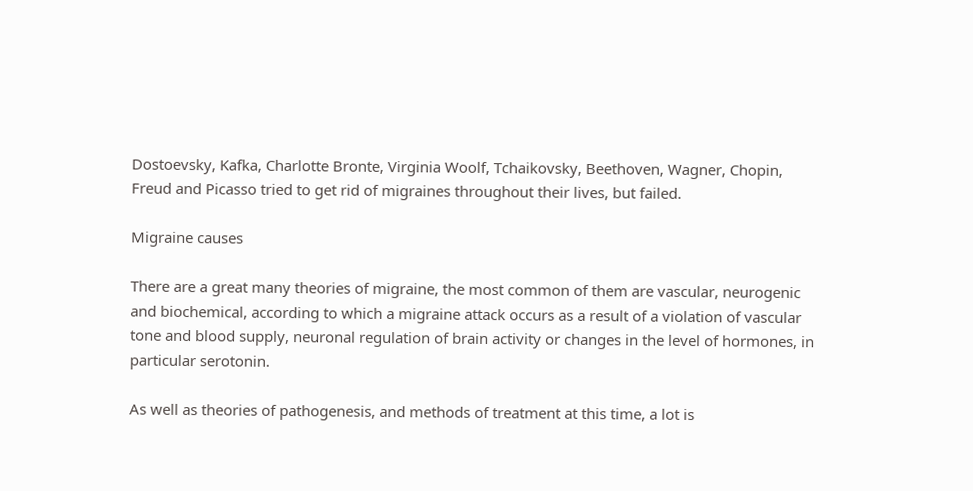Dostoevsky, Kafka, Charlotte Bronte, Virginia Woolf, Tchaikovsky, Beethoven, Wagner, Chopin, Freud and Picasso tried to get rid of migraines throughout their lives, but failed.

Migraine causes

There are a great many theories of migraine, the most common of them are vascular, neurogenic and biochemical, according to which a migraine attack occurs as a result of a violation of vascular tone and blood supply, neuronal regulation of brain activity or changes in the level of hormones, in particular serotonin.

As well as theories of pathogenesis, and methods of treatment at this time, a lot is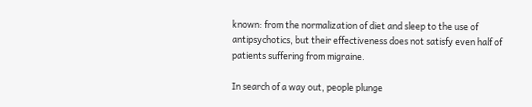known: from the normalization of diet and sleep to the use of antipsychotics, but their effectiveness does not satisfy even half of patients suffering from migraine.

In search of a way out, people plunge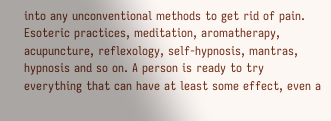into any unconventional methods to get rid of pain. Esoteric practices, meditation, aromatherapy, acupuncture, reflexology, self-hypnosis, mantras, hypnosis and so on. A person is ready to try everything that can have at least some effect, even a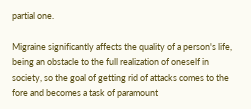partial one.

Migraine significantly affects the quality of a person's life, being an obstacle to the full realization of oneself in society, so the goal of getting rid of attacks comes to the fore and becomes a task of paramount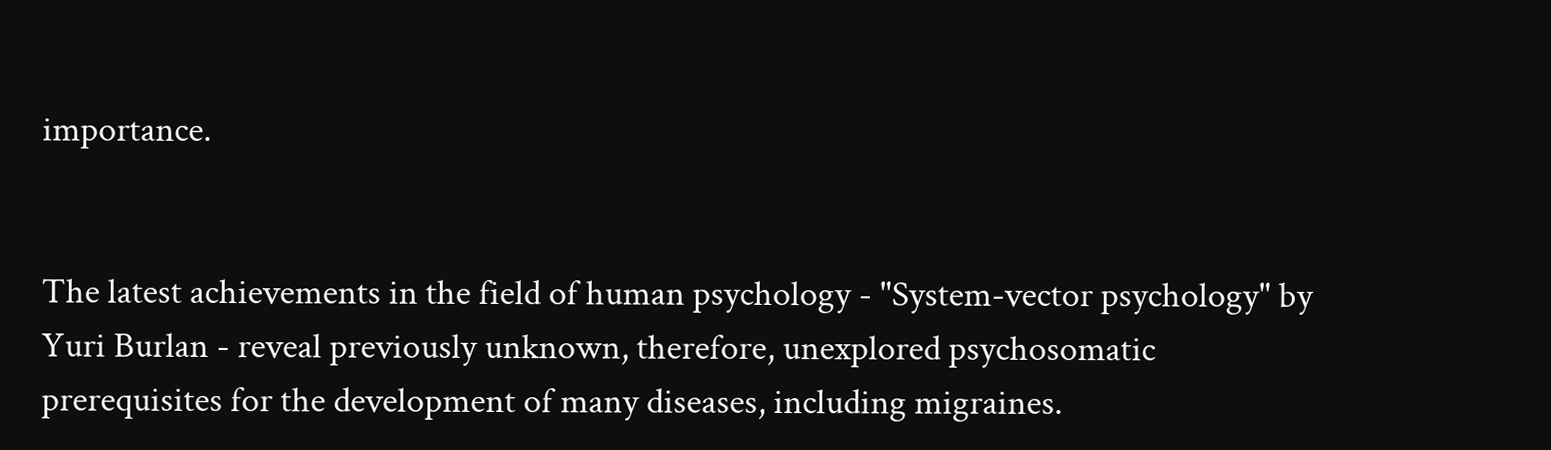importance.


The latest achievements in the field of human psychology - "System-vector psychology" by Yuri Burlan - reveal previously unknown, therefore, unexplored psychosomatic prerequisites for the development of many diseases, including migraines.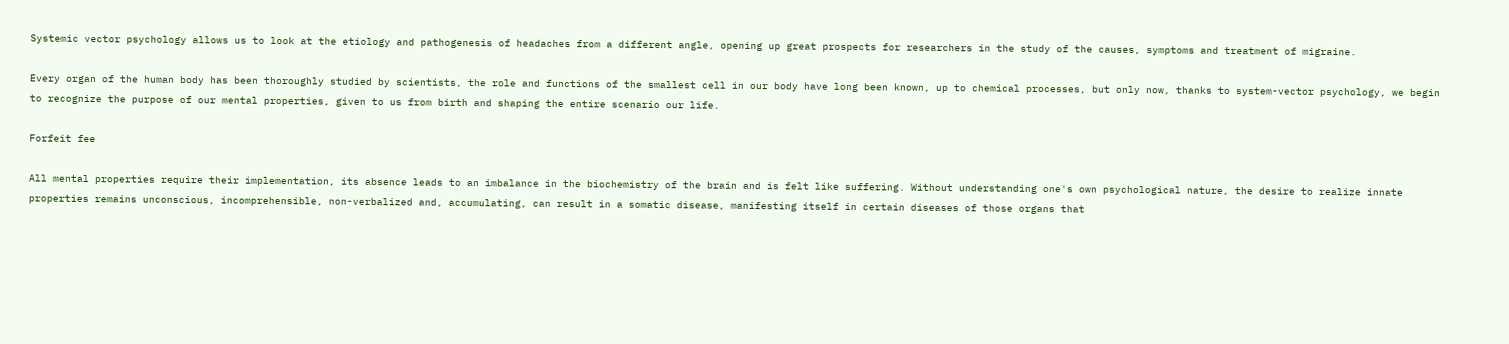Systemic vector psychology allows us to look at the etiology and pathogenesis of headaches from a different angle, opening up great prospects for researchers in the study of the causes, symptoms and treatment of migraine.

Every organ of the human body has been thoroughly studied by scientists, the role and functions of the smallest cell in our body have long been known, up to chemical processes, but only now, thanks to system-vector psychology, we begin to recognize the purpose of our mental properties, given to us from birth and shaping the entire scenario our life.

Forfeit fee

All mental properties require their implementation, its absence leads to an imbalance in the biochemistry of the brain and is felt like suffering. Without understanding one's own psychological nature, the desire to realize innate properties remains unconscious, incomprehensible, non-verbalized and, accumulating, can result in a somatic disease, manifesting itself in certain diseases of those organs that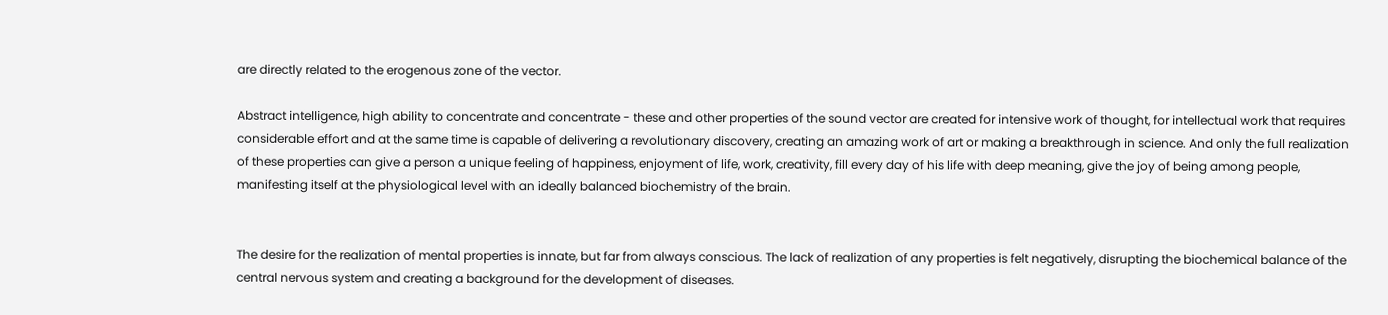are directly related to the erogenous zone of the vector.

Abstract intelligence, high ability to concentrate and concentrate - these and other properties of the sound vector are created for intensive work of thought, for intellectual work that requires considerable effort and at the same time is capable of delivering a revolutionary discovery, creating an amazing work of art or making a breakthrough in science. And only the full realization of these properties can give a person a unique feeling of happiness, enjoyment of life, work, creativity, fill every day of his life with deep meaning, give the joy of being among people, manifesting itself at the physiological level with an ideally balanced biochemistry of the brain.


The desire for the realization of mental properties is innate, but far from always conscious. The lack of realization of any properties is felt negatively, disrupting the biochemical balance of the central nervous system and creating a background for the development of diseases.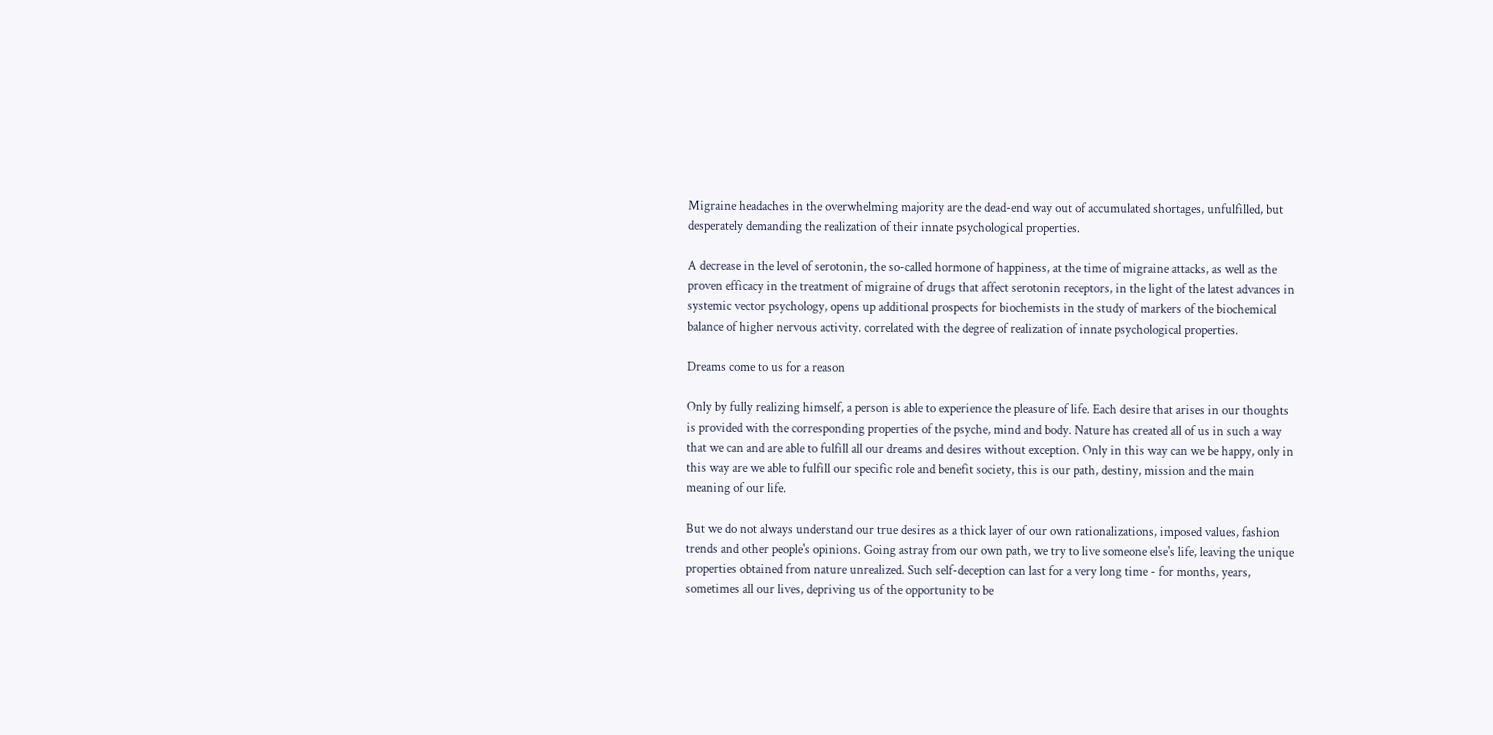Migraine headaches in the overwhelming majority are the dead-end way out of accumulated shortages, unfulfilled, but desperately demanding the realization of their innate psychological properties.

A decrease in the level of serotonin, the so-called hormone of happiness, at the time of migraine attacks, as well as the proven efficacy in the treatment of migraine of drugs that affect serotonin receptors, in the light of the latest advances in systemic vector psychology, opens up additional prospects for biochemists in the study of markers of the biochemical balance of higher nervous activity. correlated with the degree of realization of innate psychological properties.

Dreams come to us for a reason

Only by fully realizing himself, a person is able to experience the pleasure of life. Each desire that arises in our thoughts is provided with the corresponding properties of the psyche, mind and body. Nature has created all of us in such a way that we can and are able to fulfill all our dreams and desires without exception. Only in this way can we be happy, only in this way are we able to fulfill our specific role and benefit society, this is our path, destiny, mission and the main meaning of our life.

But we do not always understand our true desires as a thick layer of our own rationalizations, imposed values, fashion trends and other people's opinions. Going astray from our own path, we try to live someone else's life, leaving the unique properties obtained from nature unrealized. Such self-deception can last for a very long time - for months, years, sometimes all our lives, depriving us of the opportunity to be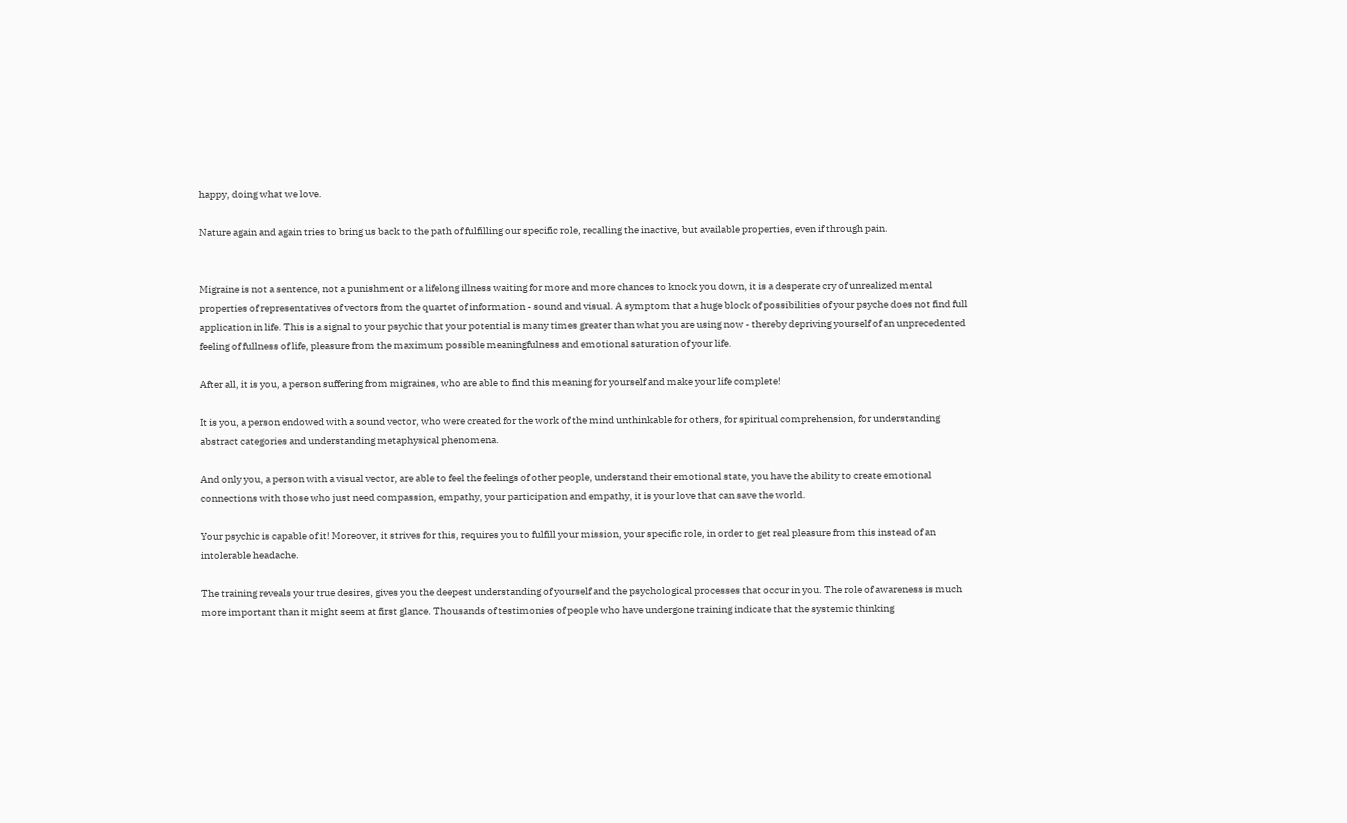happy, doing what we love.

Nature again and again tries to bring us back to the path of fulfilling our specific role, recalling the inactive, but available properties, even if through pain.


Migraine is not a sentence, not a punishment or a lifelong illness waiting for more and more chances to knock you down, it is a desperate cry of unrealized mental properties of representatives of vectors from the quartet of information - sound and visual. A symptom that a huge block of possibilities of your psyche does not find full application in life. This is a signal to your psychic that your potential is many times greater than what you are using now - thereby depriving yourself of an unprecedented feeling of fullness of life, pleasure from the maximum possible meaningfulness and emotional saturation of your life.

After all, it is you, a person suffering from migraines, who are able to find this meaning for yourself and make your life complete!

It is you, a person endowed with a sound vector, who were created for the work of the mind unthinkable for others, for spiritual comprehension, for understanding abstract categories and understanding metaphysical phenomena.

And only you, a person with a visual vector, are able to feel the feelings of other people, understand their emotional state, you have the ability to create emotional connections with those who just need compassion, empathy, your participation and empathy, it is your love that can save the world.

Your psychic is capable of it! Moreover, it strives for this, requires you to fulfill your mission, your specific role, in order to get real pleasure from this instead of an intolerable headache.

The training reveals your true desires, gives you the deepest understanding of yourself and the psychological processes that occur in you. The role of awareness is much more important than it might seem at first glance. Thousands of testimonies of people who have undergone training indicate that the systemic thinking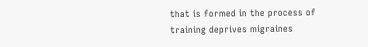that is formed in the process of training deprives migraines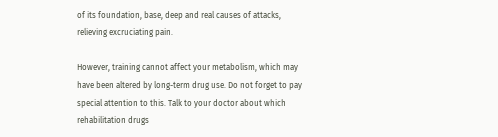of its foundation, base, deep and real causes of attacks, relieving excruciating pain.

However, training cannot affect your metabolism, which may have been altered by long-term drug use. Do not forget to pay special attention to this. Talk to your doctor about which rehabilitation drugs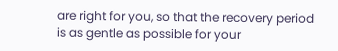are right for you, so that the recovery period is as gentle as possible for your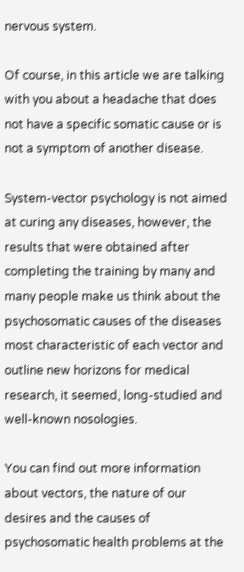nervous system.

Of course, in this article we are talking with you about a headache that does not have a specific somatic cause or is not a symptom of another disease.

System-vector psychology is not aimed at curing any diseases, however, the results that were obtained after completing the training by many and many people make us think about the psychosomatic causes of the diseases most characteristic of each vector and outline new horizons for medical research, it seemed, long-studied and well-known nosologies.

You can find out more information about vectors, the nature of our desires and the causes of psychosomatic health problems at the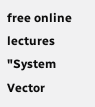free online lectures "System Vector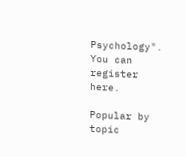Psychology". You can register here.

Popular by topic